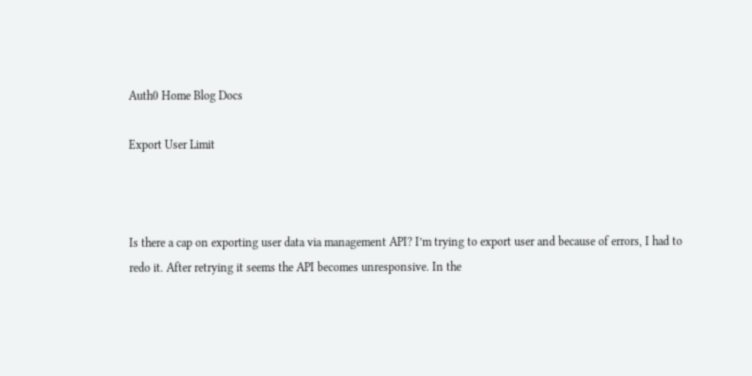Auth0 Home Blog Docs

Export User Limit



Is there a cap on exporting user data via management API? I’m trying to export user and because of errors, I had to redo it. After retrying it seems the API becomes unresponsive. In the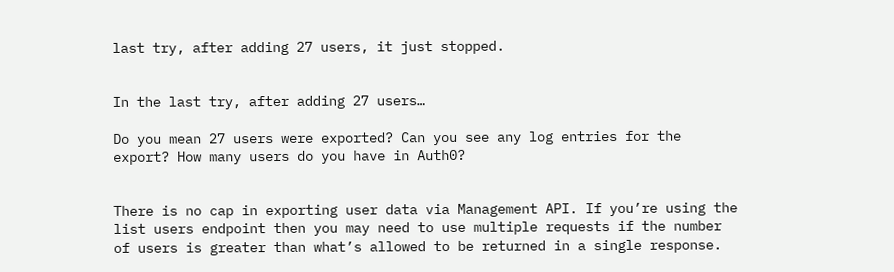last try, after adding 27 users, it just stopped.


In the last try, after adding 27 users…

Do you mean 27 users were exported? Can you see any log entries for the export? How many users do you have in Auth0?


There is no cap in exporting user data via Management API. If you’re using the list users endpoint then you may need to use multiple requests if the number of users is greater than what’s allowed to be returned in a single response.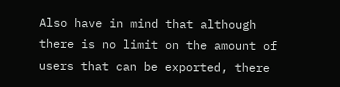Also have in mind that although there is no limit on the amount of users that can be exported, there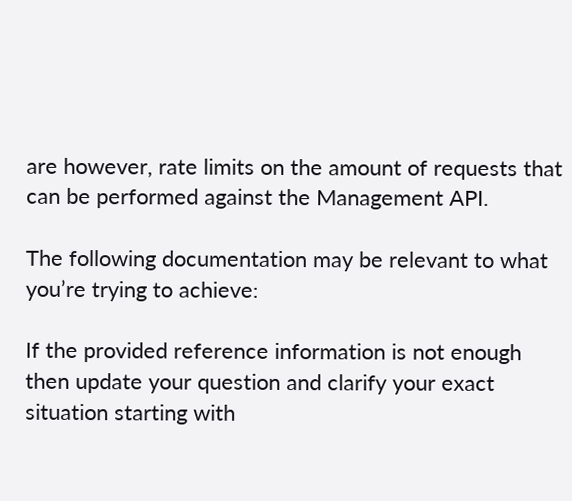are however, rate limits on the amount of requests that can be performed against the Management API.

The following documentation may be relevant to what you’re trying to achieve:

If the provided reference information is not enough then update your question and clarify your exact situation starting with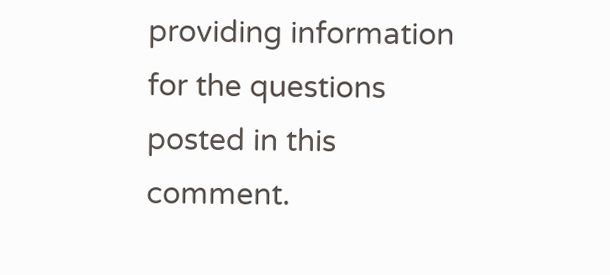providing information for the questions posted in this comment.